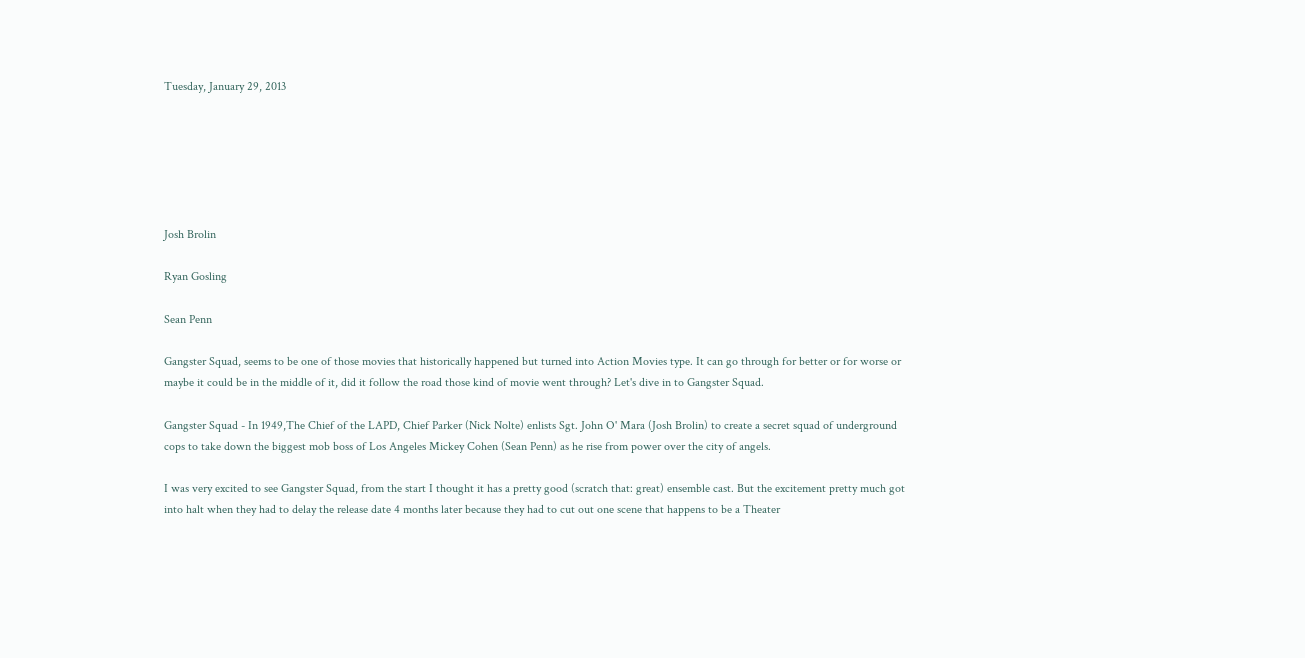Tuesday, January 29, 2013






Josh Brolin

Ryan Gosling

Sean Penn

Gangster Squad, seems to be one of those movies that historically happened but turned into Action Movies type. It can go through for better or for worse or maybe it could be in the middle of it, did it follow the road those kind of movie went through? Let's dive in to Gangster Squad.

Gangster Squad - In 1949,The Chief of the LAPD, Chief Parker (Nick Nolte) enlists Sgt. John O' Mara (Josh Brolin) to create a secret squad of underground cops to take down the biggest mob boss of Los Angeles Mickey Cohen (Sean Penn) as he rise from power over the city of angels.

I was very excited to see Gangster Squad, from the start I thought it has a pretty good (scratch that: great) ensemble cast. But the excitement pretty much got into halt when they had to delay the release date 4 months later because they had to cut out one scene that happens to be a Theater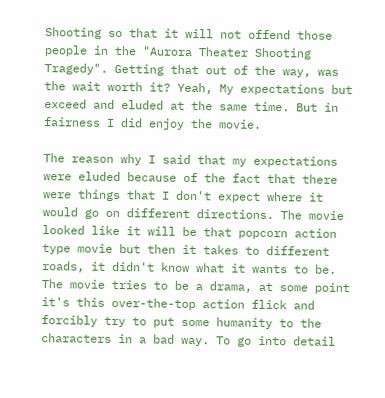Shooting so that it will not offend those people in the "Aurora Theater Shooting Tragedy". Getting that out of the way, was the wait worth it? Yeah, My expectations but exceed and eluded at the same time. But in fairness I did enjoy the movie.

The reason why I said that my expectations were eluded because of the fact that there were things that I don't expect where it would go on different directions. The movie looked like it will be that popcorn action type movie but then it takes to different roads, it didn't know what it wants to be. The movie tries to be a drama, at some point it's this over-the-top action flick and forcibly try to put some humanity to the characters in a bad way. To go into detail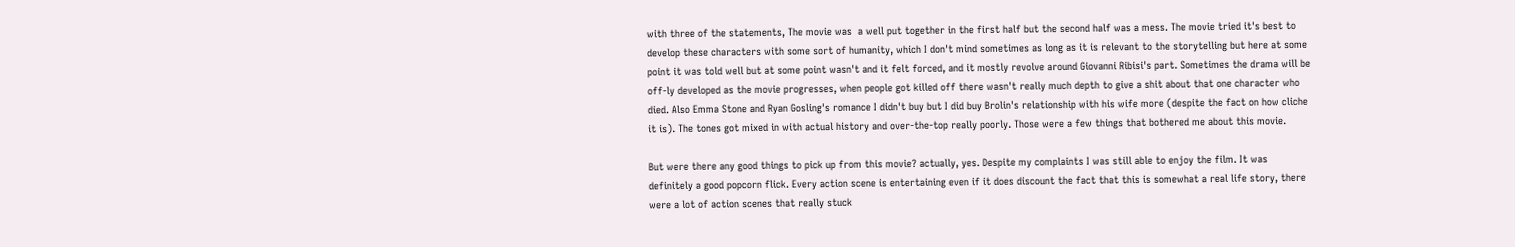with three of the statements, The movie was  a well put together in the first half but the second half was a mess. The movie tried it's best to develop these characters with some sort of humanity, which I don't mind sometimes as long as it is relevant to the storytelling but here at some point it was told well but at some point wasn't and it felt forced, and it mostly revolve around Giovanni Ribisi's part. Sometimes the drama will be off-ly developed as the movie progresses, when people got killed off there wasn't really much depth to give a shit about that one character who died. Also Emma Stone and Ryan Gosling's romance I didn't buy but I did buy Brolin's relationship with his wife more (despite the fact on how cliche it is). The tones got mixed in with actual history and over-the-top really poorly. Those were a few things that bothered me about this movie.

But were there any good things to pick up from this movie? actually, yes. Despite my complaints I was still able to enjoy the film. It was definitely a good popcorn flick. Every action scene is entertaining even if it does discount the fact that this is somewhat a real life story, there were a lot of action scenes that really stuck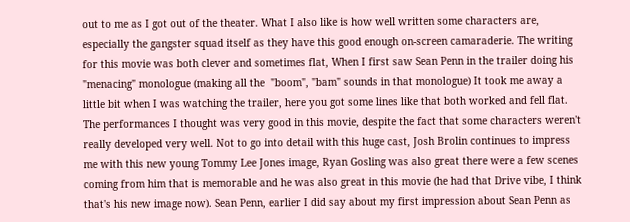out to me as I got out of the theater. What I also like is how well written some characters are, especially the gangster squad itself as they have this good enough on-screen camaraderie. The writing for this movie was both clever and sometimes flat, When I first saw Sean Penn in the trailer doing his "menacing" monologue (making all the  "boom", "bam" sounds in that monologue) It took me away a little bit when I was watching the trailer, here you got some lines like that both worked and fell flat. The performances I thought was very good in this movie, despite the fact that some characters weren't really developed very well. Not to go into detail with this huge cast, Josh Brolin continues to impress me with this new young Tommy Lee Jones image, Ryan Gosling was also great there were a few scenes coming from him that is memorable and he was also great in this movie (he had that Drive vibe, I think that's his new image now). Sean Penn, earlier I did say about my first impression about Sean Penn as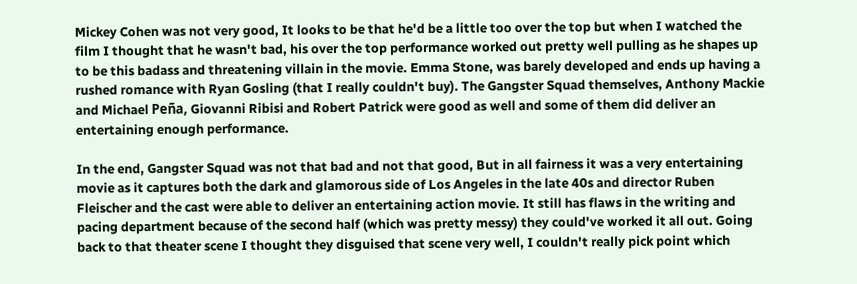Mickey Cohen was not very good, It looks to be that he'd be a little too over the top but when I watched the film I thought that he wasn't bad, his over the top performance worked out pretty well pulling as he shapes up to be this badass and threatening villain in the movie. Emma Stone, was barely developed and ends up having a rushed romance with Ryan Gosling (that I really couldn't buy). The Gangster Squad themselves, Anthony Mackie and Michael Peña, Giovanni Ribisi and Robert Patrick were good as well and some of them did deliver an entertaining enough performance.

In the end, Gangster Squad was not that bad and not that good, But in all fairness it was a very entertaining movie as it captures both the dark and glamorous side of Los Angeles in the late 40s and director Ruben Fleischer and the cast were able to deliver an entertaining action movie. It still has flaws in the writing and pacing department because of the second half (which was pretty messy) they could've worked it all out. Going back to that theater scene I thought they disguised that scene very well, I couldn't really pick point which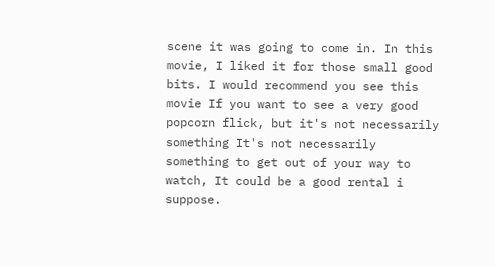scene it was going to come in. In this movie, I liked it for those small good bits. I would recommend you see this movie If you want to see a very good popcorn flick, but it's not necessarily something It's not necessarily something to get out of your way to watch, It could be a good rental i suppose.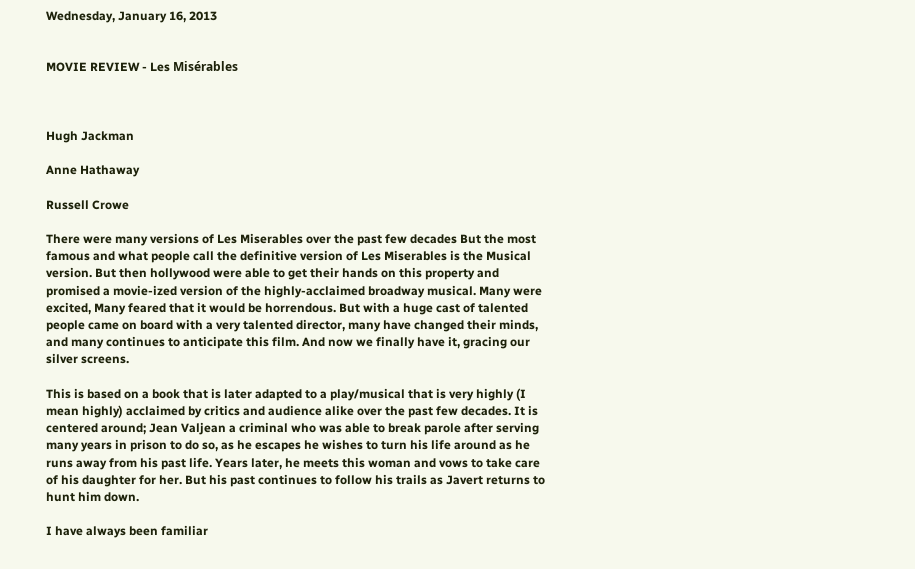Wednesday, January 16, 2013


MOVIE REVIEW - Les Misérables



Hugh Jackman

Anne Hathaway

Russell Crowe

There were many versions of Les Miserables over the past few decades But the most famous and what people call the definitive version of Les Miserables is the Musical version. But then hollywood were able to get their hands on this property and promised a movie-ized version of the highly-acclaimed broadway musical. Many were excited, Many feared that it would be horrendous. But with a huge cast of talented people came on board with a very talented director, many have changed their minds, and many continues to anticipate this film. And now we finally have it, gracing our silver screens.

This is based on a book that is later adapted to a play/musical that is very highly (I mean highly) acclaimed by critics and audience alike over the past few decades. It is centered around; Jean Valjean a criminal who was able to break parole after serving many years in prison to do so, as he escapes he wishes to turn his life around as he runs away from his past life. Years later, he meets this woman and vows to take care of his daughter for her. But his past continues to follow his trails as Javert returns to hunt him down.

I have always been familiar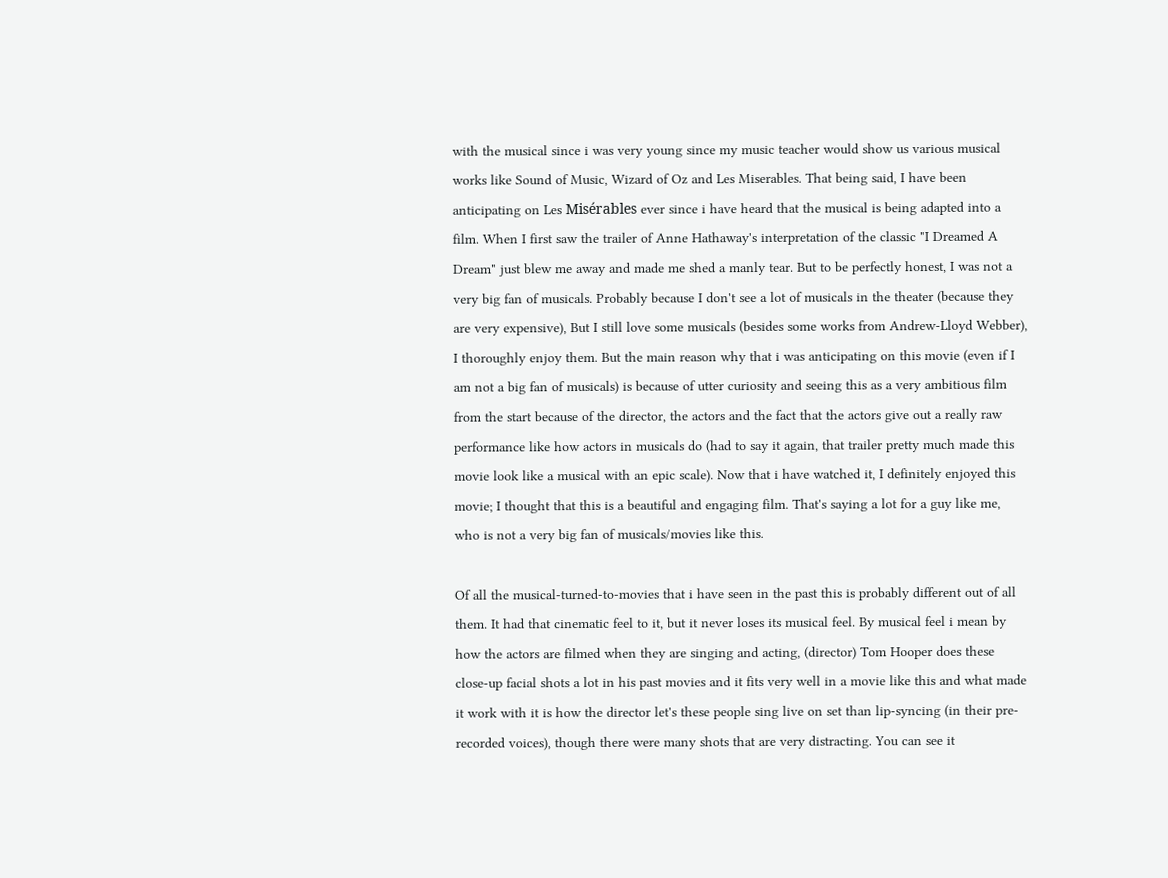with the musical since i was very young since my music teacher would show us various musical works like Sound of Music, Wizard of Oz and Les Miserables. That being said, I have been anticipating on Les Misérables ever since i have heard that the musical is being adapted into a film. When I first saw the trailer of Anne Hathaway's interpretation of the classic "I Dreamed A Dream" just blew me away and made me shed a manly tear. But to be perfectly honest, I was not a very big fan of musicals. Probably because I don't see a lot of musicals in the theater (because they are very expensive), But I still love some musicals (besides some works from Andrew-Lloyd Webber), I thoroughly enjoy them. But the main reason why that i was anticipating on this movie (even if I am not a big fan of musicals) is because of utter curiosity and seeing this as a very ambitious film from the start because of the director, the actors and the fact that the actors give out a really raw performance like how actors in musicals do (had to say it again, that trailer pretty much made this movie look like a musical with an epic scale). Now that i have watched it, I definitely enjoyed this movie; I thought that this is a beautiful and engaging film. That's saying a lot for a guy like me, who is not a very big fan of musicals/movies like this.

Of all the musical-turned-to-movies that i have seen in the past this is probably different out of all them. It had that cinematic feel to it, but it never loses its musical feel. By musical feel i mean by how the actors are filmed when they are singing and acting, (director) Tom Hooper does these close-up facial shots a lot in his past movies and it fits very well in a movie like this and what made it work with it is how the director let's these people sing live on set than lip-syncing (in their pre-recorded voices), though there were many shots that are very distracting. You can see it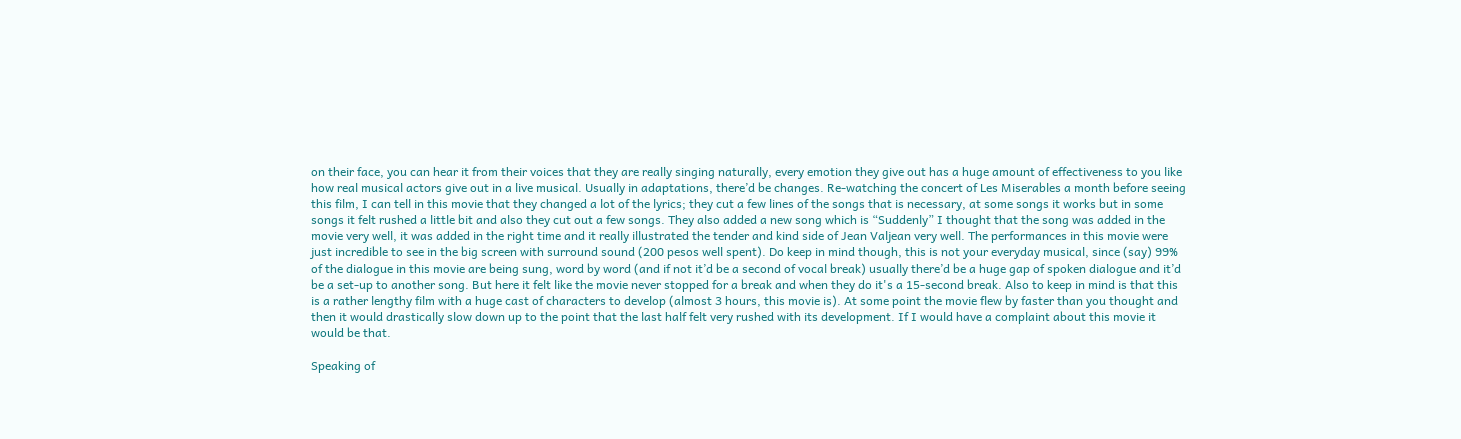on their face, you can hear it from their voices that they are really singing naturally, every emotion they give out has a huge amount of effectiveness to you like how real musical actors give out in a live musical. Usually in adaptations, there’d be changes. Re-watching the concert of Les Miserables a month before seeing this film, I can tell in this movie that they changed a lot of the lyrics; they cut a few lines of the songs that is necessary, at some songs it works but in some songs it felt rushed a little bit and also they cut out a few songs. They also added a new song which is “Suddenly” I thought that the song was added in the movie very well, it was added in the right time and it really illustrated the tender and kind side of Jean Valjean very well. The performances in this movie were just incredible to see in the big screen with surround sound (200 pesos well spent). Do keep in mind though, this is not your everyday musical, since (say) 99% of the dialogue in this movie are being sung, word by word (and if not it’d be a second of vocal break) usually there’d be a huge gap of spoken dialogue and it’d be a set-up to another song. But here it felt like the movie never stopped for a break and when they do it's a 15-second break. Also to keep in mind is that this is a rather lengthy film with a huge cast of characters to develop (almost 3 hours, this movie is). At some point the movie flew by faster than you thought and then it would drastically slow down up to the point that the last half felt very rushed with its development. If I would have a complaint about this movie it would be that.

Speaking of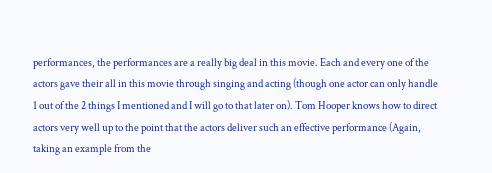performances, the performances are a really big deal in this movie. Each and every one of the actors gave their all in this movie through singing and acting (though one actor can only handle 1 out of the 2 things I mentioned and I will go to that later on). Tom Hooper knows how to direct actors very well up to the point that the actors deliver such an effective performance (Again, taking an example from the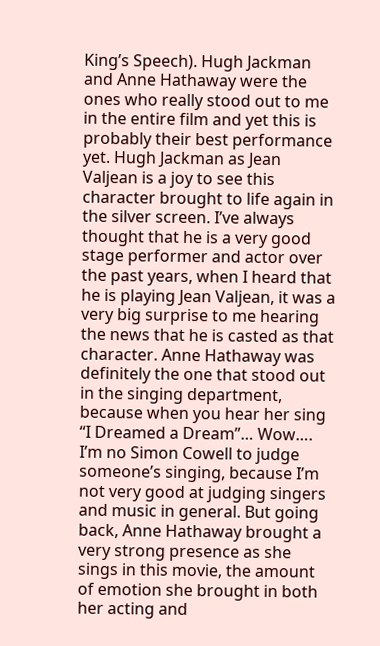King’s Speech). Hugh Jackman and Anne Hathaway were the ones who really stood out to me in the entire film and yet this is probably their best performance yet. Hugh Jackman as Jean Valjean is a joy to see this character brought to life again in the silver screen. I’ve always thought that he is a very good stage performer and actor over the past years, when I heard that he is playing Jean Valjean, it was a very big surprise to me hearing the news that he is casted as that character. Anne Hathaway was definitely the one that stood out in the singing department, because when you hear her sing “I Dreamed a Dream”… Wow….  I’m no Simon Cowell to judge someone’s singing, because I’m not very good at judging singers and music in general. But going back, Anne Hathaway brought a very strong presence as she sings in this movie, the amount of emotion she brought in both her acting and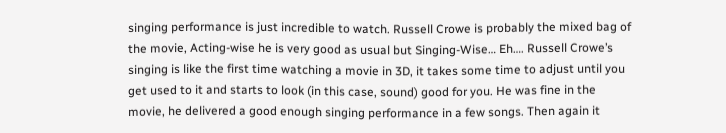singing performance is just incredible to watch. Russell Crowe is probably the mixed bag of the movie, Acting-wise he is very good as usual but Singing-Wise… Eh…. Russell Crowe’s singing is like the first time watching a movie in 3D, it takes some time to adjust until you get used to it and starts to look (in this case, sound) good for you. He was fine in the movie, he delivered a good enough singing performance in a few songs. Then again it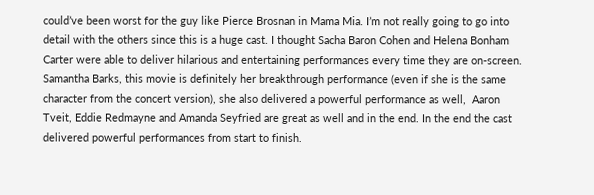could’ve been worst for the guy like Pierce Brosnan in Mama Mia. I’m not really going to go into detail with the others since this is a huge cast. I thought Sacha Baron Cohen and Helena Bonham Carter were able to deliver hilarious and entertaining performances every time they are on-screen. Samantha Barks, this movie is definitely her breakthrough performance (even if she is the same character from the concert version), she also delivered a powerful performance as well,  Aaron Tveit, Eddie Redmayne and Amanda Seyfried are great as well and in the end. In the end the cast delivered powerful performances from start to finish.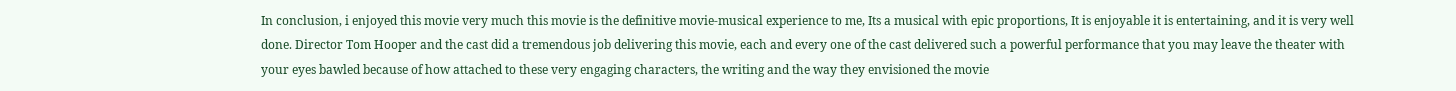In conclusion, i enjoyed this movie very much this movie is the definitive movie-musical experience to me, Its a musical with epic proportions, It is enjoyable it is entertaining, and it is very well done. Director Tom Hooper and the cast did a tremendous job delivering this movie, each and every one of the cast delivered such a powerful performance that you may leave the theater with your eyes bawled because of how attached to these very engaging characters, the writing and the way they envisioned the movie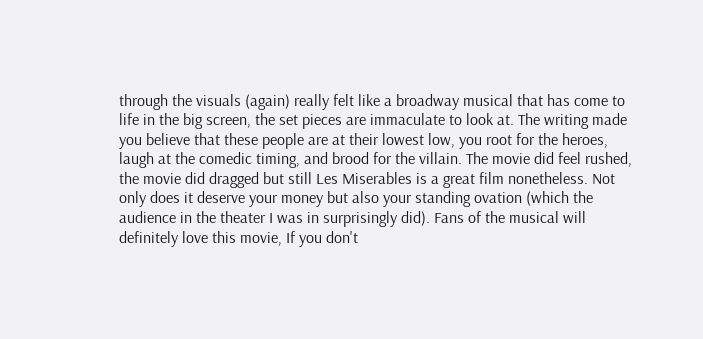through the visuals (again) really felt like a broadway musical that has come to life in the big screen, the set pieces are immaculate to look at. The writing made you believe that these people are at their lowest low, you root for the heroes, laugh at the comedic timing, and brood for the villain. The movie did feel rushed, the movie did dragged but still Les Miserables is a great film nonetheless. Not only does it deserve your money but also your standing ovation (which the audience in the theater I was in surprisingly did). Fans of the musical will definitely love this movie, If you don't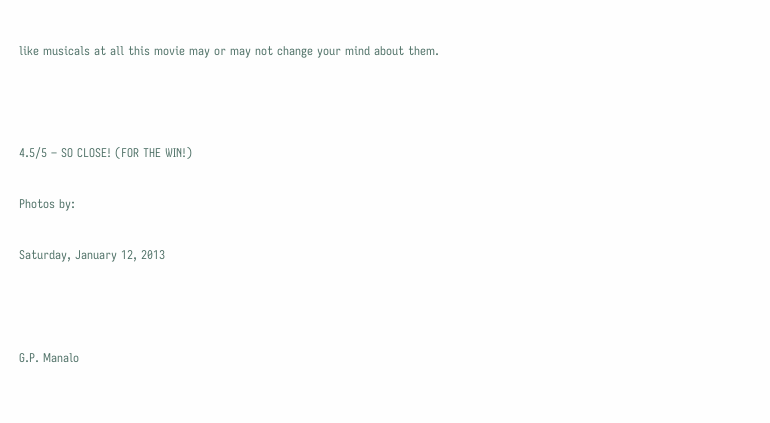like musicals at all this movie may or may not change your mind about them.



4.5/5 – SO CLOSE! (FOR THE WIN!)

Photos by:

Saturday, January 12, 2013



G.P. Manalo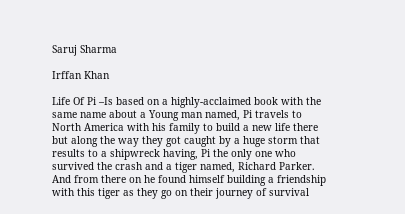Saruj Sharma

Irffan Khan

Life Of Pi –Is based on a highly-acclaimed book with the same name about a Young man named, Pi travels to North America with his family to build a new life there but along the way they got caught by a huge storm that results to a shipwreck having, Pi the only one who survived the crash and a tiger named, Richard Parker. And from there on he found himself building a friendship with this tiger as they go on their journey of survival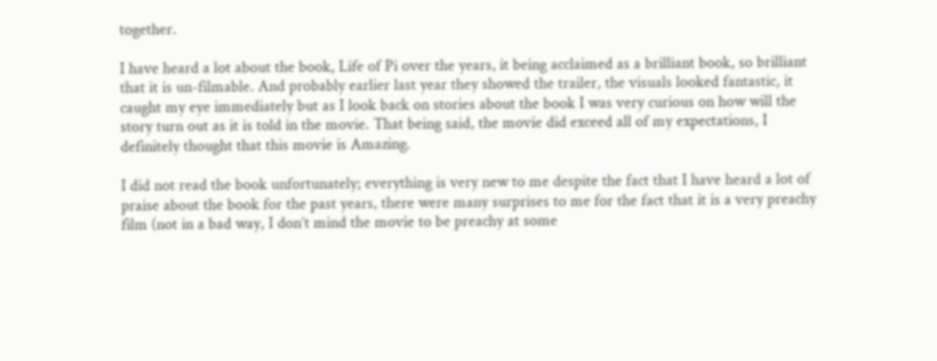together.

I have heard a lot about the book, Life of Pi over the years, it being acclaimed as a brilliant book, so brilliant that it is un-filmable. And probably earlier last year they showed the trailer, the visuals looked fantastic, it caught my eye immediately but as I look back on stories about the book I was very curious on how will the story turn out as it is told in the movie. That being said, the movie did exceed all of my expectations, I definitely thought that this movie is Amazing.

I did not read the book unfortunately; everything is very new to me despite the fact that I have heard a lot of praise about the book for the past years, there were many surprises to me for the fact that it is a very preachy film (not in a bad way, I don’t mind the movie to be preachy at some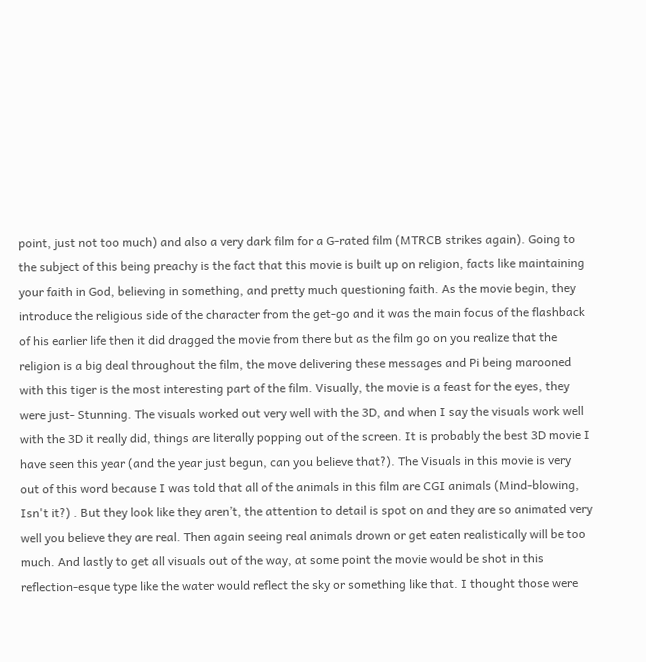point, just not too much) and also a very dark film for a G-rated film (MTRCB strikes again). Going to the subject of this being preachy is the fact that this movie is built up on religion, facts like maintaining your faith in God, believing in something, and pretty much questioning faith. As the movie begin, they introduce the religious side of the character from the get-go and it was the main focus of the flashback of his earlier life then it did dragged the movie from there but as the film go on you realize that the religion is a big deal throughout the film, the move delivering these messages and Pi being marooned with this tiger is the most interesting part of the film. Visually, the movie is a feast for the eyes, they were just- Stunning. The visuals worked out very well with the 3D, and when I say the visuals work well with the 3D it really did, things are literally popping out of the screen. It is probably the best 3D movie I have seen this year (and the year just begun, can you believe that?). The Visuals in this movie is very out of this word because I was told that all of the animals in this film are CGI animals (Mind-blowing, Isn't it?) . But they look like they aren’t, the attention to detail is spot on and they are so animated very well you believe they are real. Then again seeing real animals drown or get eaten realistically will be too much. And lastly to get all visuals out of the way, at some point the movie would be shot in this reflection-esque type like the water would reflect the sky or something like that. I thought those were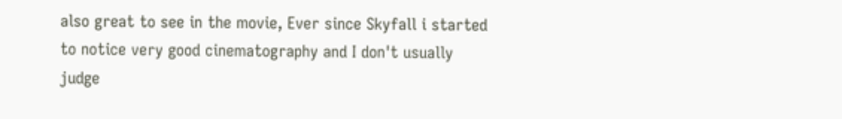also great to see in the movie, Ever since Skyfall i started to notice very good cinematography and I don't usually judge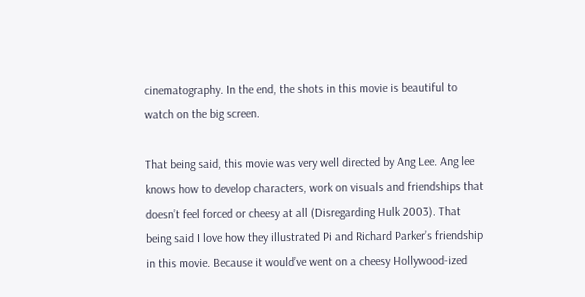cinematography. In the end, the shots in this movie is beautiful to watch on the big screen.

That being said, this movie was very well directed by Ang Lee. Ang lee knows how to develop characters, work on visuals and friendships that doesn’t feel forced or cheesy at all (Disregarding Hulk 2003). That being said I love how they illustrated Pi and Richard Parker’s friendship in this movie. Because it would’ve went on a cheesy Hollywood-ized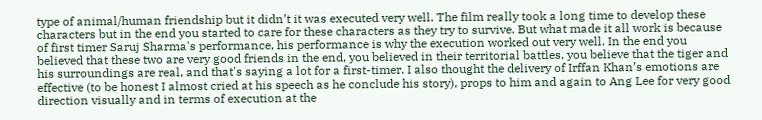type of animal/human friendship but it didn’t it was executed very well. The film really took a long time to develop these characters but in the end you started to care for these characters as they try to survive. But what made it all work is because of first timer Saruj Sharma's performance, his performance is why the execution worked out very well. In the end you believed that these two are very good friends in the end, you believed in their territorial battles, you believe that the tiger and his surroundings are real, and that's saying a lot for a first-timer. I also thought the delivery of Irffan Khan’s emotions are effective (to be honest I almost cried at his speech as he conclude his story), props to him and again to Ang Lee for very good direction visually and in terms of execution at the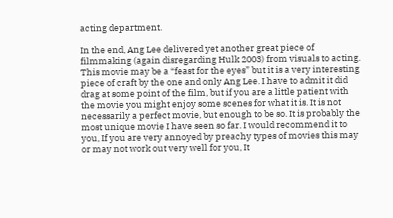acting department.

In the end, Ang Lee delivered yet another great piece of filmmaking (again disregarding Hulk 2003) from visuals to acting. This movie may be a “feast for the eyes” but it is a very interesting piece of craft by the one and only Ang Lee. I have to admit it did drag at some point of the film, but if you are a little patient with the movie you might enjoy some scenes for what it is. It is not necessarily a perfect movie, but enough to be so. It is probably the most unique movie I have seen so far. I would recommend it to you, If you are very annoyed by preachy types of movies this may or may not work out very well for you, It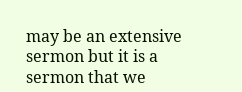may be an extensive sermon but it is a sermon that we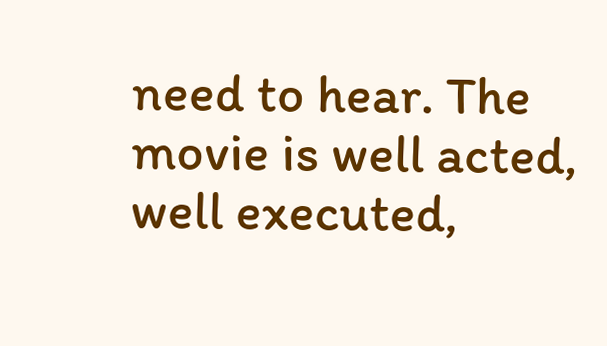need to hear. The movie is well acted, well executed,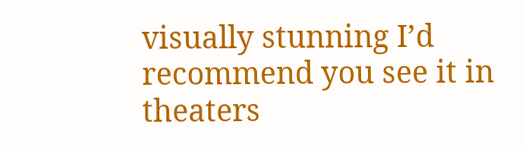visually stunning I’d recommend you see it in theaters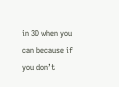in 3D when you can because if you don’t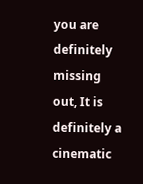you are definitely missing out, It is definitely a cinematic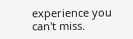experience you can't miss.